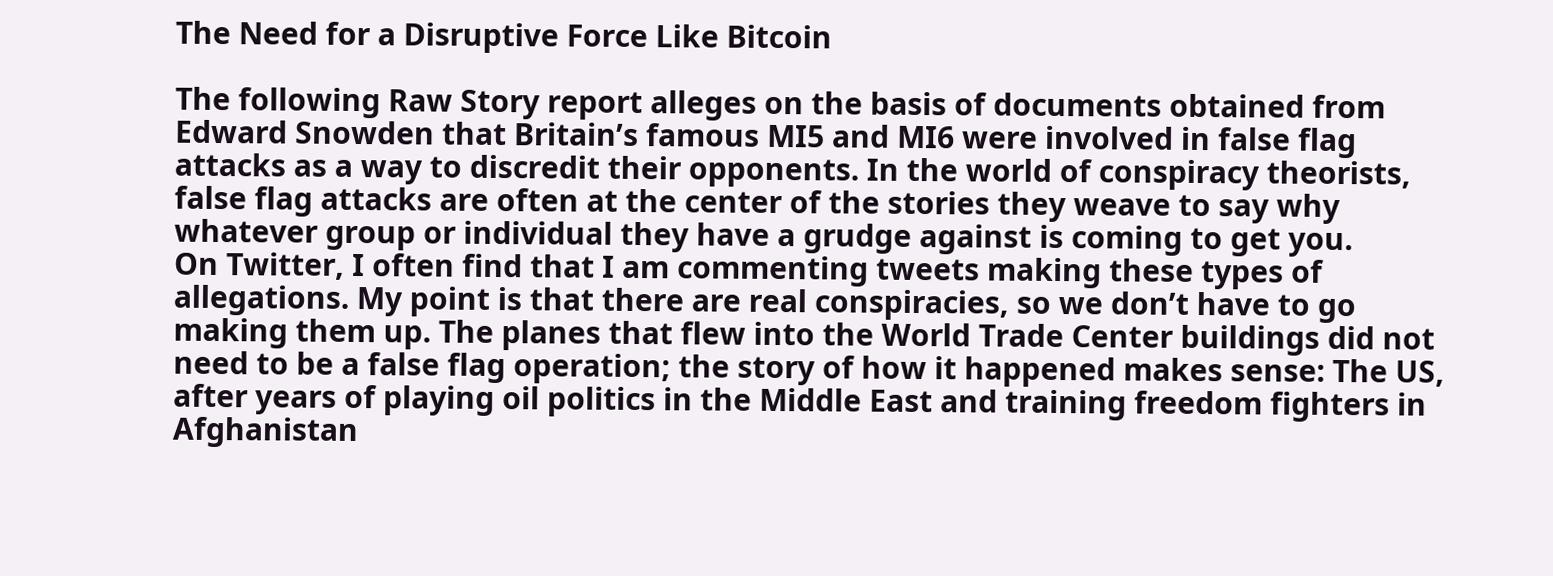The Need for a Disruptive Force Like Bitcoin

The following Raw Story report alleges on the basis of documents obtained from Edward Snowden that Britain’s famous MI5 and MI6 were involved in false flag attacks as a way to discredit their opponents. In the world of conspiracy theorists, false flag attacks are often at the center of the stories they weave to say why whatever group or individual they have a grudge against is coming to get you.
On Twitter, I often find that I am commenting tweets making these types of allegations. My point is that there are real conspiracies, so we don’t have to go making them up. The planes that flew into the World Trade Center buildings did not need to be a false flag operation; the story of how it happened makes sense: The US, after years of playing oil politics in the Middle East and training freedom fighters in Afghanistan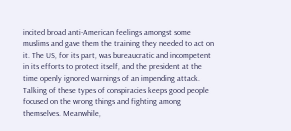incited broad anti-American feelings amongst some muslims and gave them the training they needed to act on it. The US, for its part, was bureaucratic and incompetent in its efforts to protect itself, and the president at the time openly ignored warnings of an impending attack.
Talking of these types of conspiracies keeps good people focused on the wrong things and fighting among themselves. Meanwhile,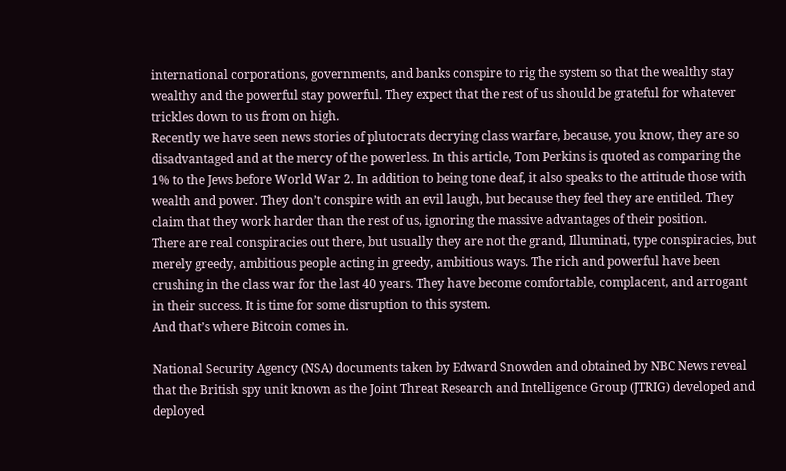international corporations, governments, and banks conspire to rig the system so that the wealthy stay wealthy and the powerful stay powerful. They expect that the rest of us should be grateful for whatever trickles down to us from on high.
Recently we have seen news stories of plutocrats decrying class warfare, because, you know, they are so disadvantaged and at the mercy of the powerless. In this article, Tom Perkins is quoted as comparing the 1% to the Jews before World War 2. In addition to being tone deaf, it also speaks to the attitude those with wealth and power. They don’t conspire with an evil laugh, but because they feel they are entitled. They claim that they work harder than the rest of us, ignoring the massive advantages of their position.
There are real conspiracies out there, but usually they are not the grand, Illuminati, type conspiracies, but merely greedy, ambitious people acting in greedy, ambitious ways. The rich and powerful have been crushing in the class war for the last 40 years. They have become comfortable, complacent, and arrogant in their success. It is time for some disruption to this system.
And that’s where Bitcoin comes in.

National Security Agency (NSA) documents taken by Edward Snowden and obtained by NBC News reveal that the British spy unit known as the Joint Threat Research and Intelligence Group (JTRIG) developed and deployed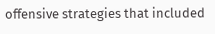offensive strategies that included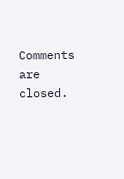Comments are closed.